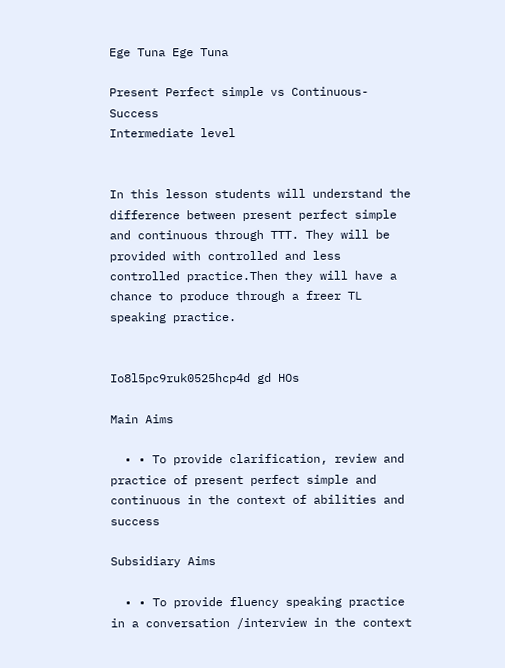Ege Tuna Ege Tuna

Present Perfect simple vs Continuous- Success
Intermediate level


In this lesson students will understand the difference between present perfect simple and continuous through TTT. They will be provided with controlled and less controlled practice.Then they will have a chance to produce through a freer TL speaking practice.


Io8l5pc9ruk0525hcp4d gd HOs

Main Aims

  • • To provide clarification, review and practice of present perfect simple and continuous in the context of abilities and success

Subsidiary Aims

  • • To provide fluency speaking practice in a conversation /interview in the context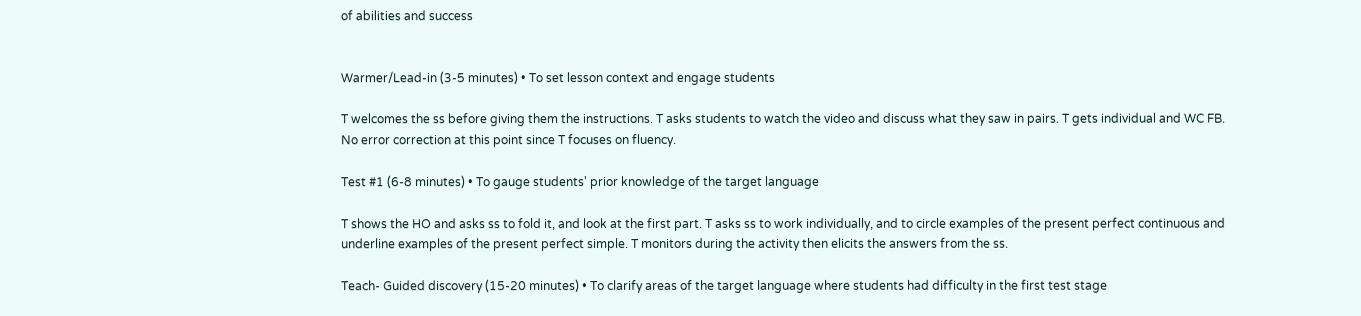of abilities and success


Warmer/Lead-in (3-5 minutes) • To set lesson context and engage students

T welcomes the ss before giving them the instructions. T asks students to watch the video and discuss what they saw in pairs. T gets individual and WC FB. No error correction at this point since T focuses on fluency.

Test #1 (6-8 minutes) • To gauge students' prior knowledge of the target language

T shows the HO and asks ss to fold it, and look at the first part. T asks ss to work individually, and to circle examples of the present perfect continuous and underline examples of the present perfect simple. T monitors during the activity then elicits the answers from the ss.

Teach- Guided discovery (15-20 minutes) • To clarify areas of the target language where students had difficulty in the first test stage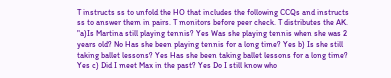T instructs ss to unfold the HO that includes the following CCQs and instructs ss to answer them in pairs. T monitors before peer check. T distributes the AK. "a)Is Martina still playing tennis? Yes Was she playing tennis when she was 2 years old? No Has she been playing tennis for a long time? Yes b) Is she still taking ballet lessons? Yes Has she been taking ballet lessons for a long time? Yes c) Did I meet Max in the past? Yes Do I still know who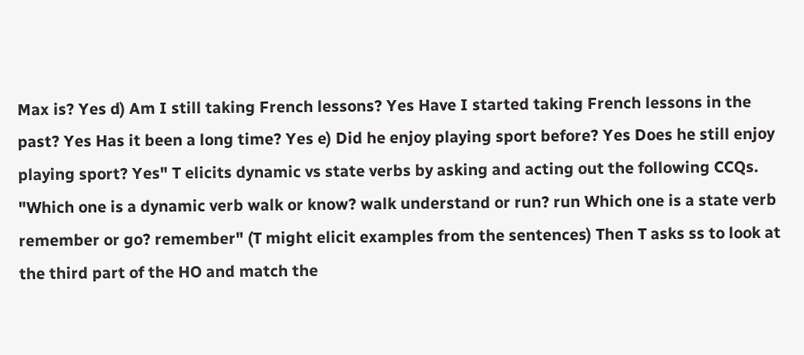Max is? Yes d) Am I still taking French lessons? Yes Have I started taking French lessons in the past? Yes Has it been a long time? Yes e) Did he enjoy playing sport before? Yes Does he still enjoy playing sport? Yes" T elicits dynamic vs state verbs by asking and acting out the following CCQs. "Which one is a dynamic verb walk or know? walk understand or run? run Which one is a state verb remember or go? remember" (T might elicit examples from the sentences) Then T asks ss to look at the third part of the HO and match the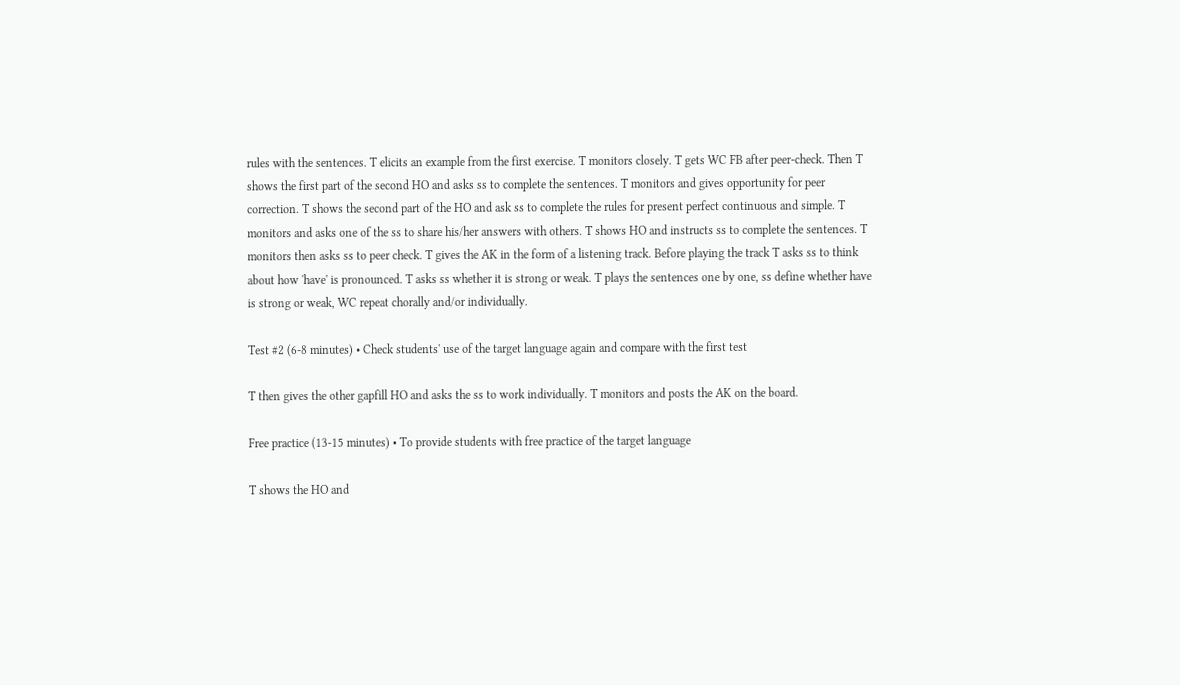rules with the sentences. T elicits an example from the first exercise. T monitors closely. T gets WC FB after peer-check. Then T shows the first part of the second HO and asks ss to complete the sentences. T monitors and gives opportunity for peer correction. T shows the second part of the HO and ask ss to complete the rules for present perfect continuous and simple. T monitors and asks one of the ss to share his/her answers with others. T shows HO and instructs ss to complete the sentences. T monitors then asks ss to peer check. T gives the AK in the form of a listening track. Before playing the track T asks ss to think about how 'have' is pronounced. T asks ss whether it is strong or weak. T plays the sentences one by one, ss define whether have is strong or weak, WC repeat chorally and/or individually.

Test #2 (6-8 minutes) • Check students' use of the target language again and compare with the first test

T then gives the other gapfill HO and asks the ss to work individually. T monitors and posts the AK on the board.

Free practice (13-15 minutes) • To provide students with free practice of the target language

T shows the HO and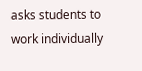asks students to work individually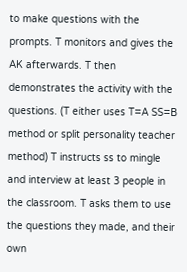to make questions with the prompts. T monitors and gives the AK afterwards. T then demonstrates the activity with the questions. (T either uses T=A SS=B method or split personality teacher method) T instructs ss to mingle and interview at least 3 people in the classroom. T asks them to use the questions they made, and their own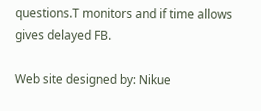questions.T monitors and if time allows gives delayed FB.

Web site designed by: Nikue